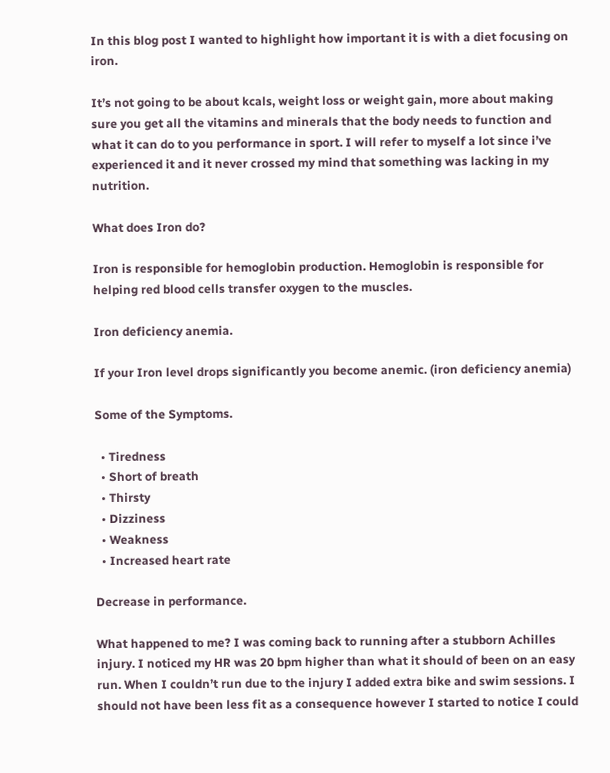In this blog post I wanted to highlight how important it is with a diet focusing on iron.

It’s not going to be about kcals, weight loss or weight gain, more about making sure you get all the vitamins and minerals that the body needs to function and what it can do to you performance in sport. I will refer to myself a lot since i’ve experienced it and it never crossed my mind that something was lacking in my nutrition.

What does Iron do?

Iron is responsible for hemoglobin production. Hemoglobin is responsible for helping red blood cells transfer oxygen to the muscles.

Iron deficiency anemia.

If your Iron level drops significantly you become anemic. (iron deficiency anemia)

Some of the Symptoms.

  • Tiredness
  • Short of breath
  • Thirsty
  • Dizziness
  • Weakness
  • Increased heart rate

Decrease in performance.

What happened to me? I was coming back to running after a stubborn Achilles injury. I noticed my HR was 20 bpm higher than what it should of been on an easy run. When I couldn’t run due to the injury I added extra bike and swim sessions. I should not have been less fit as a consequence however I started to notice I could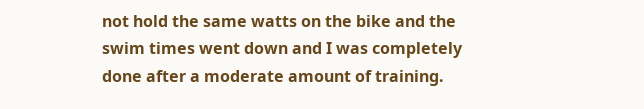not hold the same watts on the bike and the swim times went down and I was completely done after a moderate amount of training.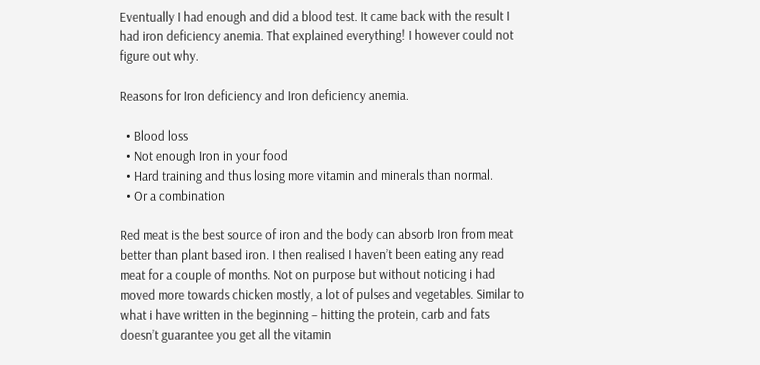Eventually I had enough and did a blood test. It came back with the result I had iron deficiency anemia. That explained everything! I however could not figure out why.

Reasons for Iron deficiency and Iron deficiency anemia.

  • Blood loss
  • Not enough Iron in your food
  • Hard training and thus losing more vitamin and minerals than normal.
  • Or a combination

Red meat is the best source of iron and the body can absorb Iron from meat better than plant based iron. I then realised I haven’t been eating any read meat for a couple of months. Not on purpose but without noticing i had moved more towards chicken mostly, a lot of pulses and vegetables. Similar to what i have written in the beginning – hitting the protein, carb and fats doesn’t guarantee you get all the vitamin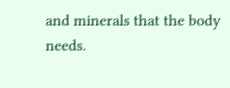and minerals that the body needs.